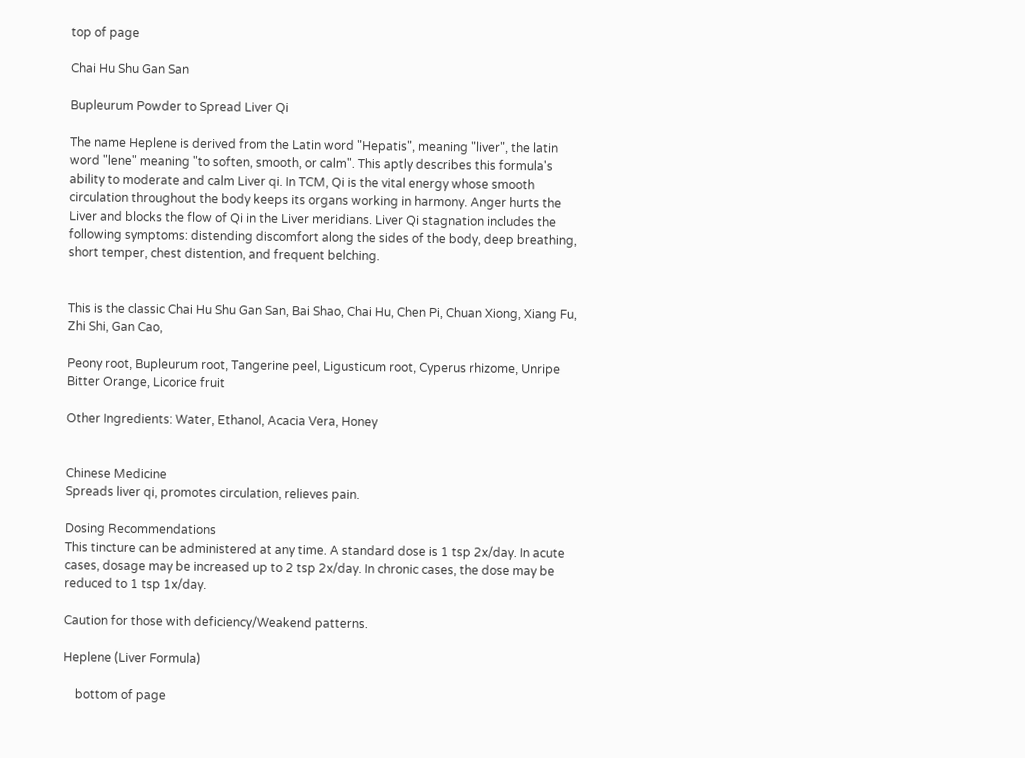top of page

Chai Hu Shu Gan San

Bupleurum Powder to Spread Liver Qi

The name Heplene is derived from the Latin word "Hepatis", meaning "liver", the latin word "lene" meaning "to soften, smooth, or calm". This aptly describes this formula's ability to moderate and calm Liver qi. In TCM, Qi is the vital energy whose smooth circulation throughout the body keeps its organs working in harmony. Anger hurts the Liver and blocks the flow of Qi in the Liver meridians. Liver Qi stagnation includes the following symptoms: distending discomfort along the sides of the body, deep breathing, short temper, chest distention, and frequent belching.


This is the classic Chai Hu Shu Gan San, Bai Shao, Chai Hu, Chen Pi, Chuan Xiong, Xiang Fu, Zhi Shi, Gan Cao,

Peony root, Bupleurum root, Tangerine peel, Ligusticum root, Cyperus rhizome, Unripe Bitter Orange, Licorice fruit

Other Ingredients: Water, Ethanol, Acacia Vera, Honey


Chinese Medicine
Spreads liver qi, promotes circulation, relieves pain.

Dosing Recommendations
This tincture can be administered at any time. A standard dose is 1 tsp 2x/day. In acute cases, dosage may be increased up to 2 tsp 2x/day. In chronic cases, the dose may be reduced to 1 tsp 1x/day.

Caution for those with deficiency/Weakend patterns.

Heplene (Liver Formula)

    bottom of page